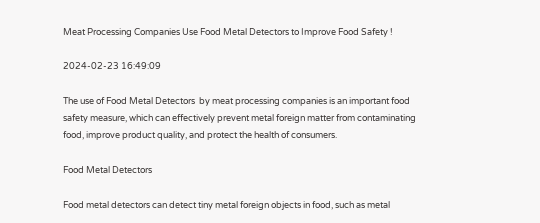Meat Processing Companies Use Food Metal Detectors to Improve Food Safety !

2024-02-23 16:49:09

The use of Food Metal Detectors  by meat processing companies is an important food safety measure, which can effectively prevent metal foreign matter from contaminating food, improve product quality, and protect the health of consumers.

Food Metal Detectors

Food metal detectors can detect tiny metal foreign objects in food, such as metal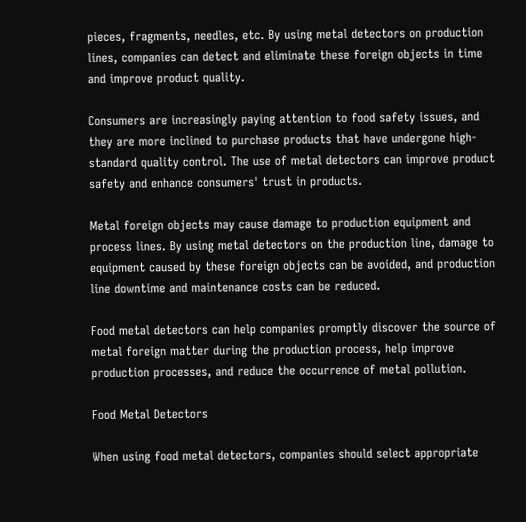pieces, fragments, needles, etc. By using metal detectors on production lines, companies can detect and eliminate these foreign objects in time and improve product quality.

Consumers are increasingly paying attention to food safety issues, and they are more inclined to purchase products that have undergone high-standard quality control. The use of metal detectors can improve product safety and enhance consumers' trust in products.

Metal foreign objects may cause damage to production equipment and process lines. By using metal detectors on the production line, damage to equipment caused by these foreign objects can be avoided, and production line downtime and maintenance costs can be reduced.

Food metal detectors can help companies promptly discover the source of metal foreign matter during the production process, help improve production processes, and reduce the occurrence of metal pollution.

Food Metal Detectors

When using food metal detectors, companies should select appropriate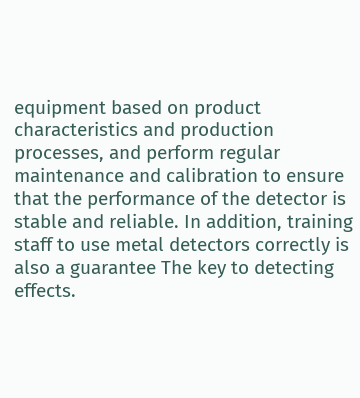equipment based on product characteristics and production processes, and perform regular maintenance and calibration to ensure that the performance of the detector is stable and reliable. In addition, training staff to use metal detectors correctly is also a guarantee The key to detecting effects.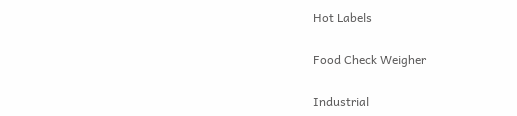Hot Labels

Food Check Weigher

Industrial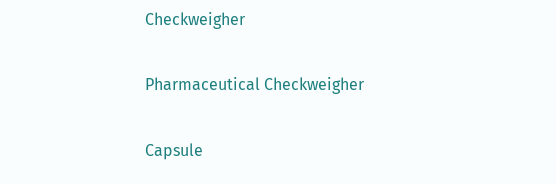Checkweigher

Pharmaceutical Checkweigher

Capsule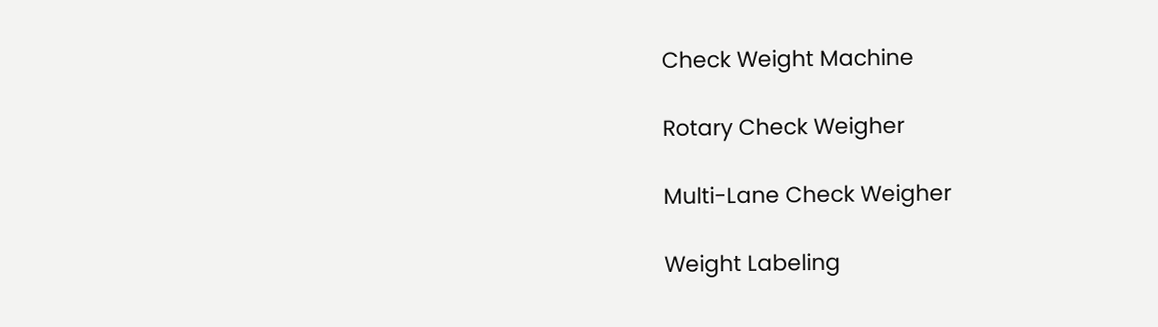Check Weight Machine

Rotary Check Weigher

Multi-Lane Check Weigher

Weight Labeling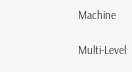Machine

Multi-Level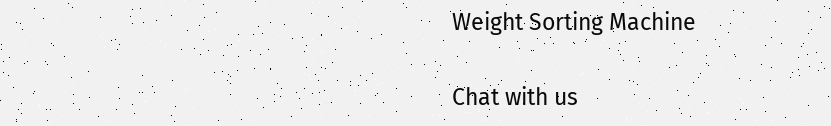Weight Sorting Machine

Chat with us